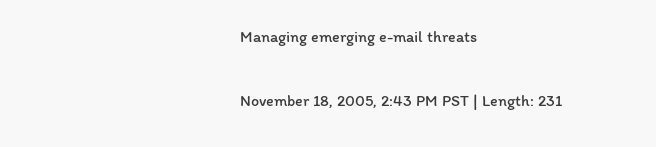Managing emerging e-mail threats

November 18, 2005, 2:43 PM PST | Length: 231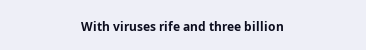With viruses rife and three billion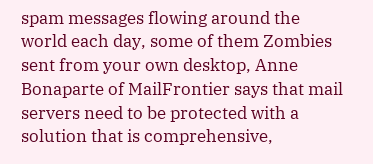spam messages flowing around the world each day, some of them Zombies sent from your own desktop, Anne Bonaparte of MailFrontier says that mail servers need to be protected with a solution that is comprehensive,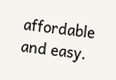affordable and easy.